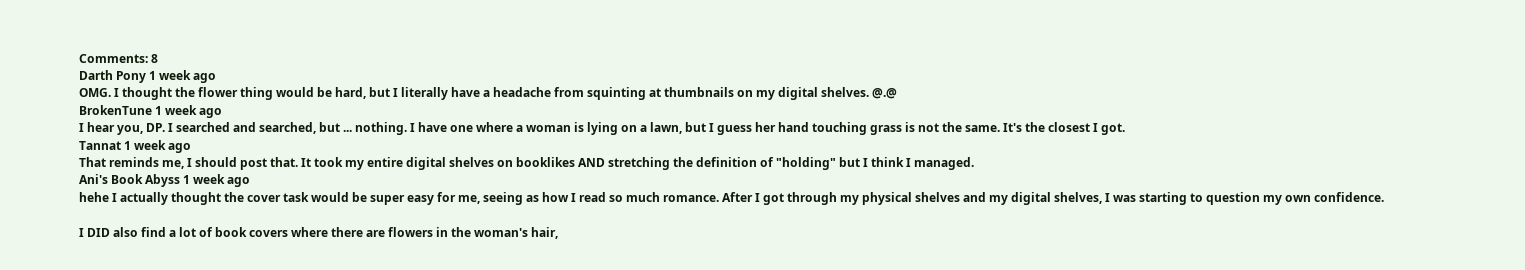Comments: 8
Darth Pony 1 week ago
OMG. I thought the flower thing would be hard, but I literally have a headache from squinting at thumbnails on my digital shelves. @.@
BrokenTune 1 week ago
I hear you, DP. I searched and searched, but ... nothing. I have one where a woman is lying on a lawn, but I guess her hand touching grass is not the same. It's the closest I got.
Tannat 1 week ago
That reminds me, I should post that. It took my entire digital shelves on booklikes AND stretching the definition of "holding" but I think I managed.
Ani's Book Abyss 1 week ago
hehe I actually thought the cover task would be super easy for me, seeing as how I read so much romance. After I got through my physical shelves and my digital shelves, I was starting to question my own confidence.

I DID also find a lot of book covers where there are flowers in the woman's hair,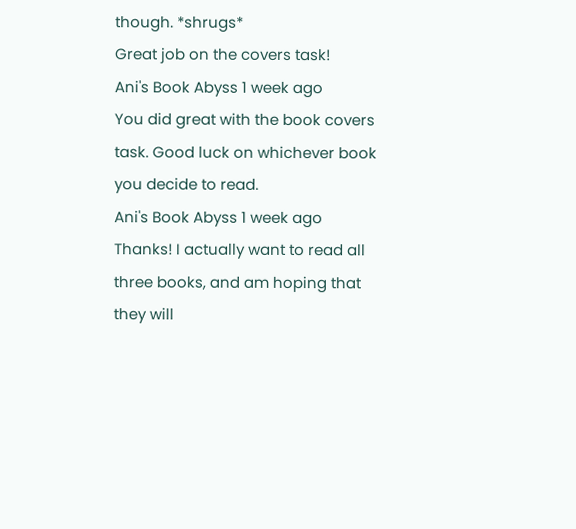though. *shrugs*
Great job on the covers task!
Ani's Book Abyss 1 week ago
You did great with the book covers task. Good luck on whichever book you decide to read.
Ani's Book Abyss 1 week ago
Thanks! I actually want to read all three books, and am hoping that they will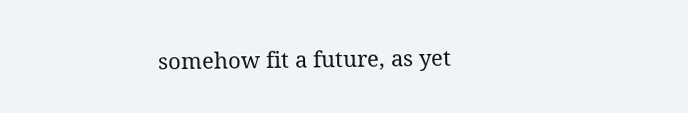somehow fit a future, as yet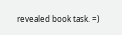revealed book task. =)